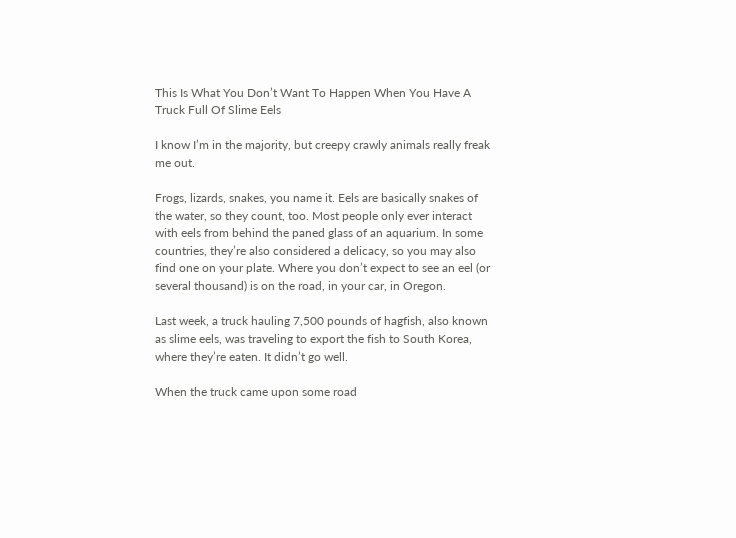This Is What You Don’t Want To Happen When You Have A Truck Full Of Slime Eels

I know I’m in the majority, but creepy crawly animals really freak me out.

Frogs, lizards, snakes, you name it. Eels are basically snakes of the water, so they count, too. Most people only ever interact with eels from behind the paned glass of an aquarium. In some countries, they’re also considered a delicacy, so you may also find one on your plate. Where you don’t expect to see an eel (or several thousand) is on the road, in your car, in Oregon.

Last week, a truck hauling 7,500 pounds of hagfish, also known as slime eels, was traveling to export the fish to South Korea, where they’re eaten. It didn’t go well.

When the truck came upon some road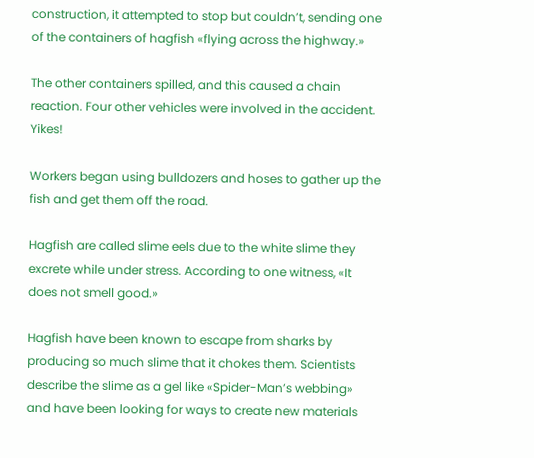construction, it attempted to stop but couldn’t, sending one of the containers of hagfish «flying across the highway.»

The other containers spilled, and this caused a chain reaction. Four other vehicles were involved in the accident. Yikes!

Workers began using bulldozers and hoses to gather up the fish and get them off the road.

Hagfish are called slime eels due to the white slime they excrete while under stress. According to one witness, «It does not smell good.»

Hagfish have been known to escape from sharks by producing so much slime that it chokes them. Scientists describe the slime as a gel like «Spider-Man’s webbing» and have been looking for ways to create new materials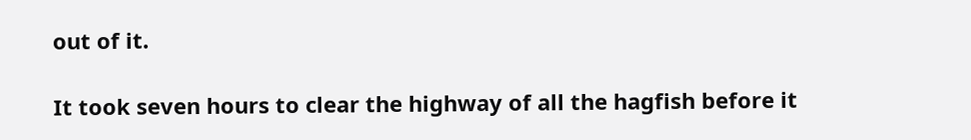out of it.

It took seven hours to clear the highway of all the hagfish before it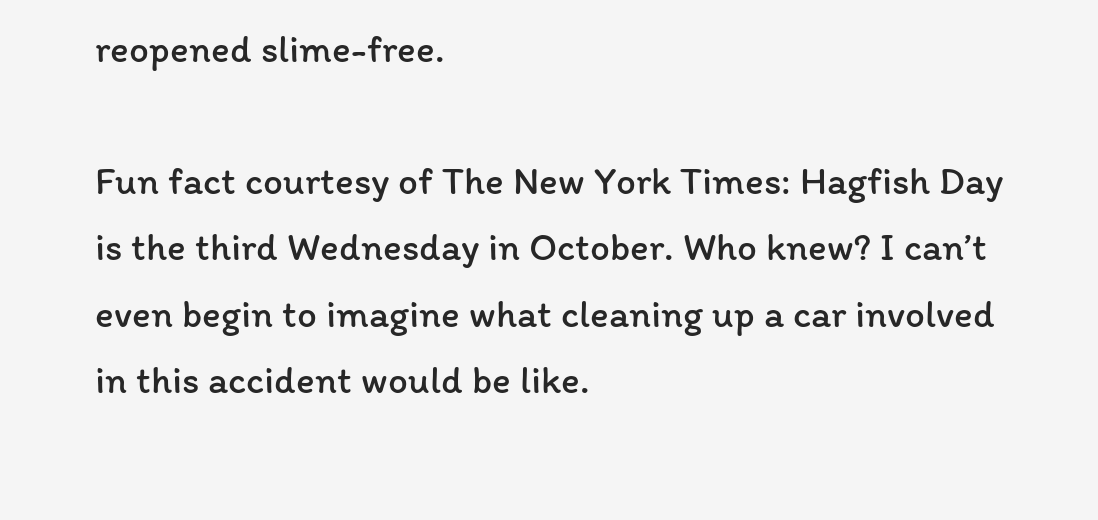reopened slime-free.

Fun fact courtesy of The New York Times: Hagfish Day is the third Wednesday in October. Who knew? I can’t even begin to imagine what cleaning up a car involved in this accident would be like.